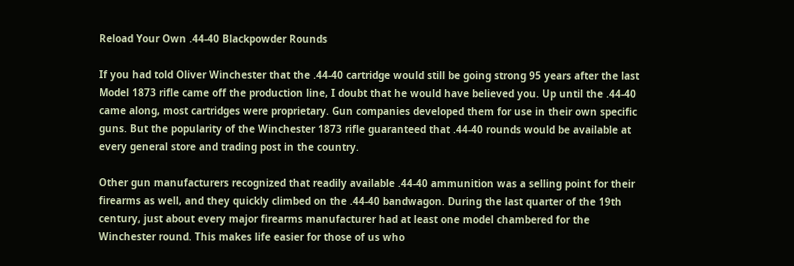Reload Your Own .44-40 Blackpowder Rounds

If you had told Oliver Winchester that the .44-40 cartridge would still be going strong 95 years after the last Model 1873 rifle came off the production line, I doubt that he would have believed you. Up until the .44-40 came along, most cartridges were proprietary. Gun companies developed them for use in their own specific guns. But the popularity of the Winchester 1873 rifle guaranteed that .44-40 rounds would be available at every general store and trading post in the country.

Other gun manufacturers recognized that readily available .44-40 ammunition was a selling point for their firearms as well, and they quickly climbed on the .44-40 bandwagon. During the last quarter of the 19th century, just about every major firearms manufacturer had at least one model chambered for the Winchester round. This makes life easier for those of us who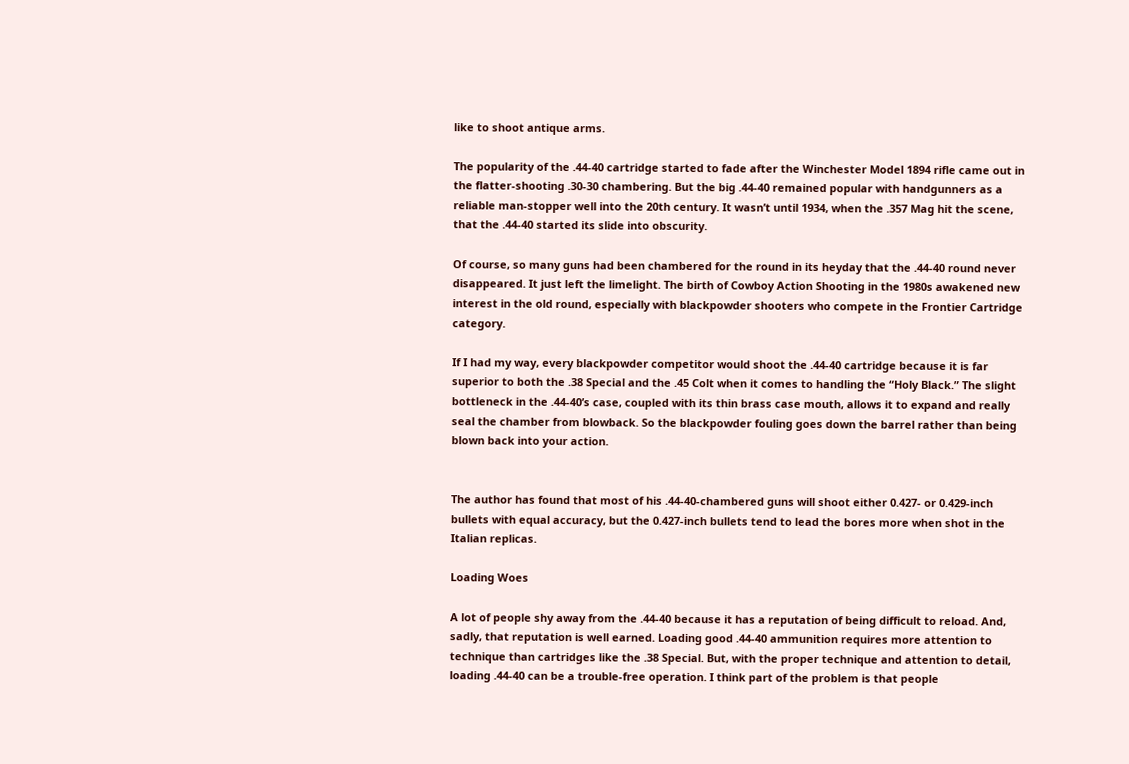like to shoot antique arms.

The popularity of the .44-40 cartridge started to fade after the Winchester Model 1894 rifle came out in the flatter-shooting .30-30 chambering. But the big .44-40 remained popular with handgunners as a reliable man-stopper well into the 20th century. It wasn’t until 1934, when the .357 Mag hit the scene, that the .44-40 started its slide into obscurity.

Of course, so many guns had been chambered for the round in its heyday that the .44-40 round never disappeared. It just left the limelight. The birth of Cowboy Action Shooting in the 1980s awakened new interest in the old round, especially with blackpowder shooters who compete in the Frontier Cartridge category.

If I had my way, every blackpowder competitor would shoot the .44-40 cartridge because it is far superior to both the .38 Special and the .45 Colt when it comes to handling the “Holy Black.” The slight bottleneck in the .44-40’s case, coupled with its thin brass case mouth, allows it to expand and really seal the chamber from blowback. So the blackpowder fouling goes down the barrel rather than being blown back into your action.


The author has found that most of his .44-40-chambered guns will shoot either 0.427- or 0.429-inch bullets with equal accuracy, but the 0.427-inch bullets tend to lead the bores more when shot in the Italian replicas.

Loading Woes

A lot of people shy away from the .44-40 because it has a reputation of being difficult to reload. And, sadly, that reputation is well earned. Loading good .44-40 ammunition requires more attention to technique than cartridges like the .38 Special. But, with the proper technique and attention to detail, loading .44-40 can be a trouble-free operation. I think part of the problem is that people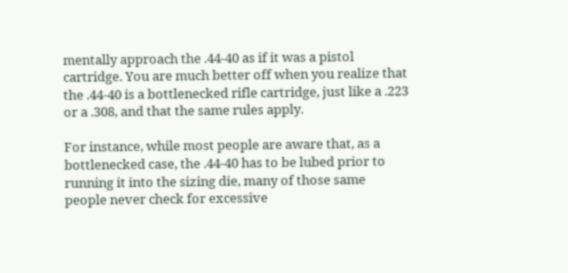mentally approach the .44-40 as if it was a pistol cartridge. You are much better off when you realize that the .44-40 is a bottlenecked rifle cartridge, just like a .223 or a .308, and that the same rules apply.

For instance, while most people are aware that, as a bottlenecked case, the .44-40 has to be lubed prior to running it into the sizing die, many of those same people never check for excessive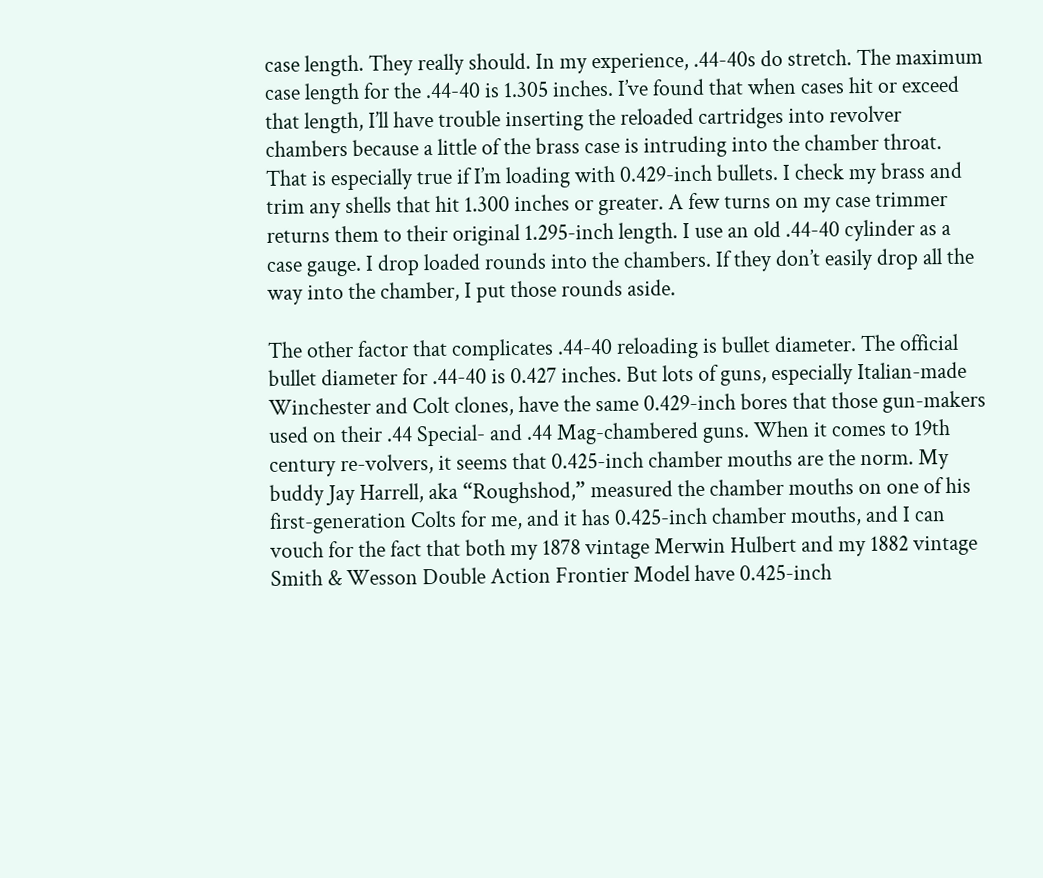case length. They really should. In my experience, .44-40s do stretch. The maximum case length for the .44-40 is 1.305 inches. I’ve found that when cases hit or exceed that length, I’ll have trouble inserting the reloaded cartridges into revolver chambers because a little of the brass case is intruding into the chamber throat. That is especially true if I’m loading with 0.429-inch bullets. I check my brass and trim any shells that hit 1.300 inches or greater. A few turns on my case trimmer returns them to their original 1.295-inch length. I use an old .44-40 cylinder as a case gauge. I drop loaded rounds into the chambers. If they don’t easily drop all the way into the chamber, I put those rounds aside.

The other factor that complicates .44-40 reloading is bullet diameter. The official bullet diameter for .44-40 is 0.427 inches. But lots of guns, especially Italian-made Winchester and Colt clones, have the same 0.429-inch bores that those gun-makers used on their .44 Special- and .44 Mag-chambered guns. When it comes to 19th century re-volvers, it seems that 0.425-inch chamber mouths are the norm. My buddy Jay Harrell, aka “Roughshod,” measured the chamber mouths on one of his first-generation Colts for me, and it has 0.425-inch chamber mouths, and I can vouch for the fact that both my 1878 vintage Merwin Hulbert and my 1882 vintage Smith & Wesson Double Action Frontier Model have 0.425-inch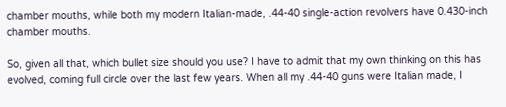chamber mouths, while both my modern Italian-made, .44-40 single-action revolvers have 0.430-inch chamber mouths.

So, given all that, which bullet size should you use? I have to admit that my own thinking on this has evolved, coming full circle over the last few years. When all my .44-40 guns were Italian made, I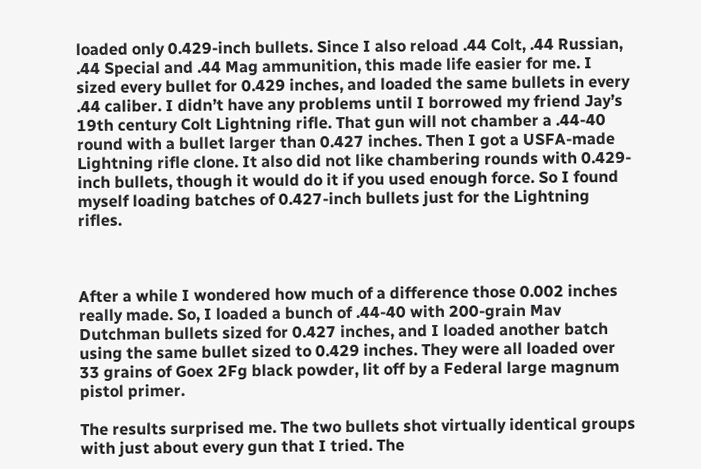loaded only 0.429-inch bullets. Since I also reload .44 Colt, .44 Russian, .44 Special and .44 Mag ammunition, this made life easier for me. I sized every bullet for 0.429 inches, and loaded the same bullets in every .44 caliber. I didn’t have any problems until I borrowed my friend Jay’s 19th century Colt Lightning rifle. That gun will not chamber a .44-40 round with a bullet larger than 0.427 inches. Then I got a USFA-made Lightning rifle clone. It also did not like chambering rounds with 0.429-inch bullets, though it would do it if you used enough force. So I found myself loading batches of 0.427-inch bullets just for the Lightning rifles.



After a while I wondered how much of a difference those 0.002 inches really made. So, I loaded a bunch of .44-40 with 200-grain Mav Dutchman bullets sized for 0.427 inches, and I loaded another batch using the same bullet sized to 0.429 inches. They were all loaded over 33 grains of Goex 2Fg black powder, lit off by a Federal large magnum pistol primer.

The results surprised me. The two bullets shot virtually identical groups with just about every gun that I tried. The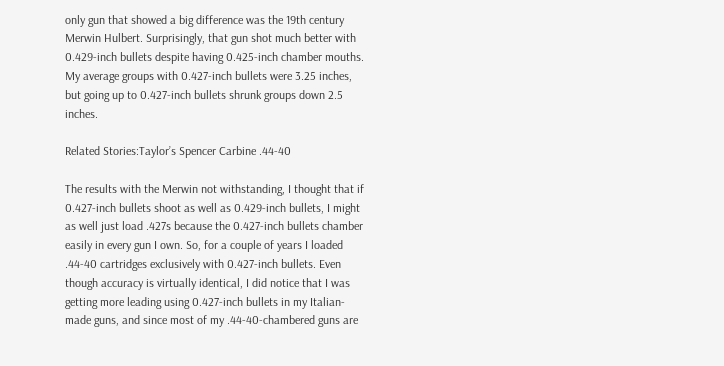only gun that showed a big difference was the 19th century Merwin Hulbert. Surprisingly, that gun shot much better with 0.429-inch bullets despite having 0.425-inch chamber mouths. My average groups with 0.427-inch bullets were 3.25 inches, but going up to 0.427-inch bullets shrunk groups down 2.5 inches.

Related Stories:Taylor’s Spencer Carbine .44-40

The results with the Merwin not withstanding, I thought that if 0.427-inch bullets shoot as well as 0.429-inch bullets, I might as well just load .427s because the 0.427-inch bullets chamber easily in every gun I own. So, for a couple of years I loaded .44-40 cartridges exclusively with 0.427-inch bullets. Even though accuracy is virtually identical, I did notice that I was getting more leading using 0.427-inch bullets in my Italian-made guns, and since most of my .44-40-chambered guns are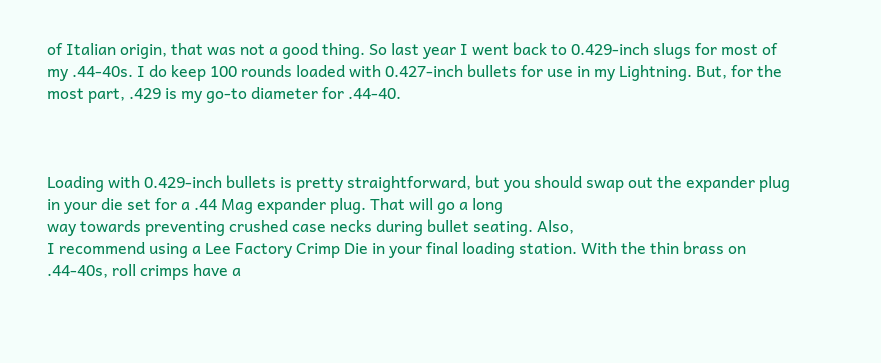of Italian origin, that was not a good thing. So last year I went back to 0.429-inch slugs for most of my .44-40s. I do keep 100 rounds loaded with 0.427-inch bullets for use in my Lightning. But, for the most part, .429 is my go-to diameter for .44-40.



Loading with 0.429-inch bullets is pretty straightforward, but you should swap out the expander plug in your die set for a .44 Mag expander plug. That will go a long
way towards preventing crushed case necks during bullet seating. Also,
I recommend using a Lee Factory Crimp Die in your final loading station. With the thin brass on .44-40s, roll crimps have a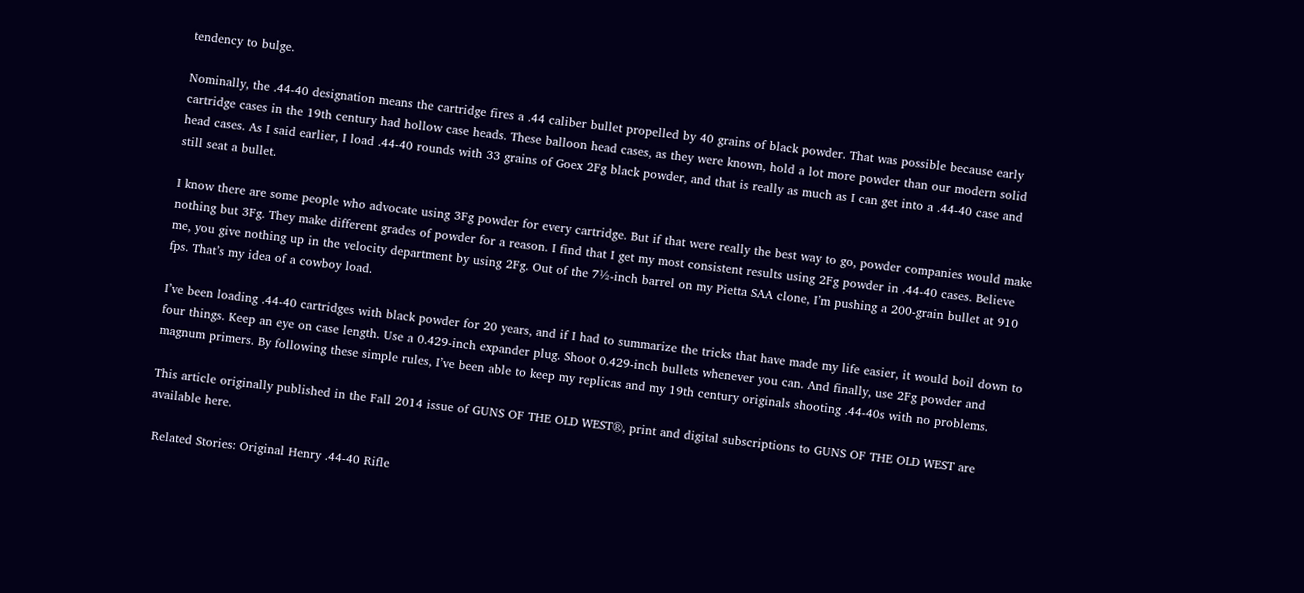tendency to bulge.

Nominally, the .44-40 designation means the cartridge fires a .44 caliber bullet propelled by 40 grains of black powder. That was possible because early cartridge cases in the 19th century had hollow case heads. These balloon head cases, as they were known, hold a lot more powder than our modern solid head cases. As I said earlier, I load .44-40 rounds with 33 grains of Goex 2Fg black powder, and that is really as much as I can get into a .44-40 case and still seat a bullet.

I know there are some people who advocate using 3Fg powder for every cartridge. But if that were really the best way to go, powder companies would make nothing but 3Fg. They make different grades of powder for a reason. I find that I get my most consistent results using 2Fg powder in .44-40 cases. Believe me, you give nothing up in the velocity department by using 2Fg. Out of the 7½-inch barrel on my Pietta SAA clone, I’m pushing a 200-grain bullet at 910 fps. That’s my idea of a cowboy load.

I’ve been loading .44-40 cartridges with black powder for 20 years, and if I had to summarize the tricks that have made my life easier, it would boil down to four things. Keep an eye on case length. Use a 0.429-inch expander plug. Shoot 0.429-inch bullets whenever you can. And finally, use 2Fg powder and magnum primers. By following these simple rules, I’ve been able to keep my replicas and my 19th century originals shooting .44-40s with no problems.

This article originally published in the Fall 2014 issue of GUNS OF THE OLD WEST®, print and digital subscriptions to GUNS OF THE OLD WEST are available here.

 Related Stories: Original Henry .44-40 Rifle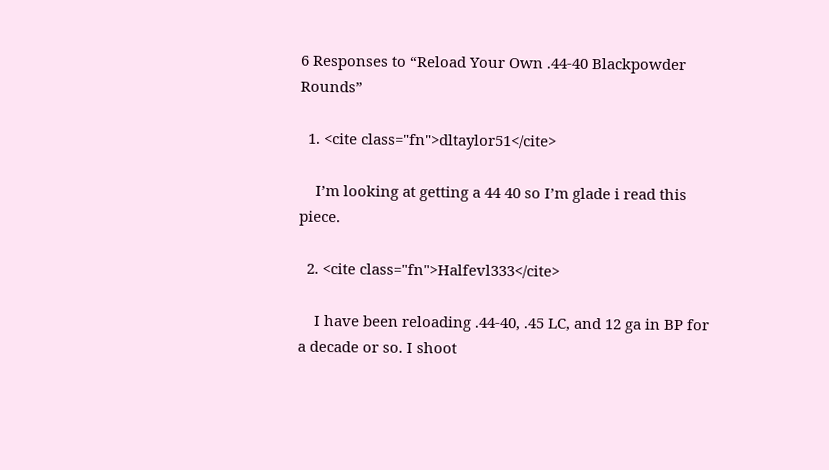6 Responses to “Reload Your Own .44-40 Blackpowder Rounds”

  1. <cite class="fn">dltaylor51</cite>

    I’m looking at getting a 44 40 so I’m glade i read this piece.

  2. <cite class="fn">Halfevl333</cite>

    I have been reloading .44-40, .45 LC, and 12 ga in BP for a decade or so. I shoot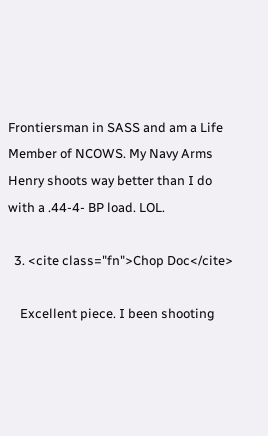Frontiersman in SASS and am a Life Member of NCOWS. My Navy Arms Henry shoots way better than I do with a .44-4- BP load. LOL.

  3. <cite class="fn">Chop Doc</cite>

    Excellent piece. I been shooting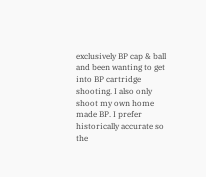exclusively BP cap & ball and been wanting to get into BP cartridge shooting. I also only shoot my own home made BP. I prefer historically accurate so the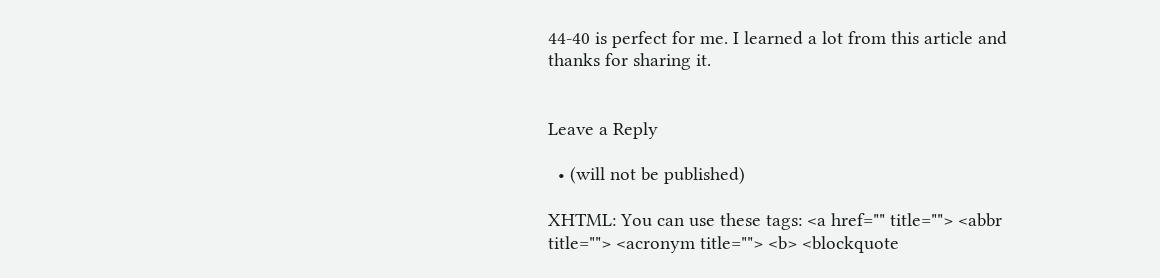44-40 is perfect for me. I learned a lot from this article and thanks for sharing it.


Leave a Reply

  • (will not be published)

XHTML: You can use these tags: <a href="" title=""> <abbr title=""> <acronym title=""> <b> <blockquote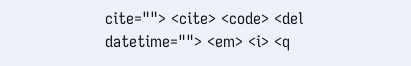cite=""> <cite> <code> <del datetime=""> <em> <i> <q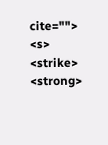cite=""> <s> <strike> <strong>